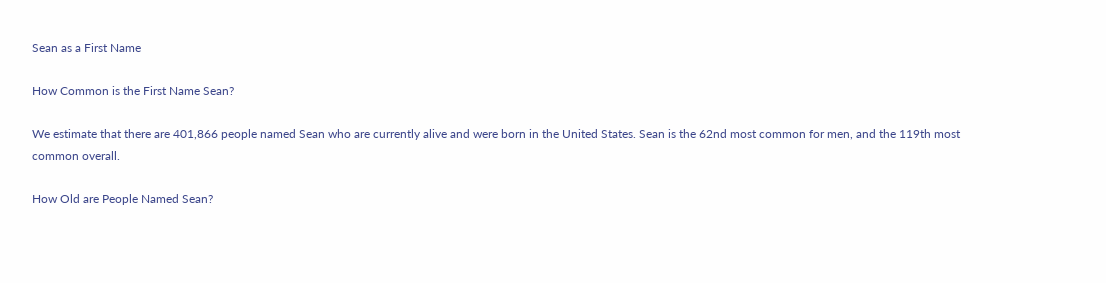Sean as a First Name

How Common is the First Name Sean?

We estimate that there are 401,866 people named Sean who are currently alive and were born in the United States. Sean is the 62nd most common for men, and the 119th most common overall.

How Old are People Named Sean?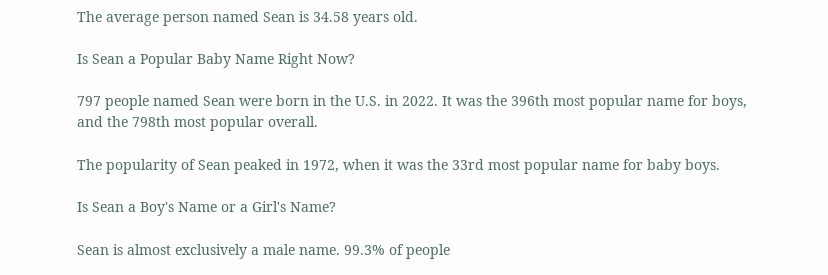The average person named Sean is 34.58 years old.

Is Sean a Popular Baby Name Right Now?

797 people named Sean were born in the U.S. in 2022. It was the 396th most popular name for boys, and the 798th most popular overall.

The popularity of Sean peaked in 1972, when it was the 33rd most popular name for baby boys.

Is Sean a Boy's Name or a Girl's Name?

Sean is almost exclusively a male name. 99.3% of people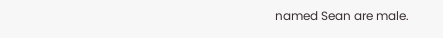named Sean are male.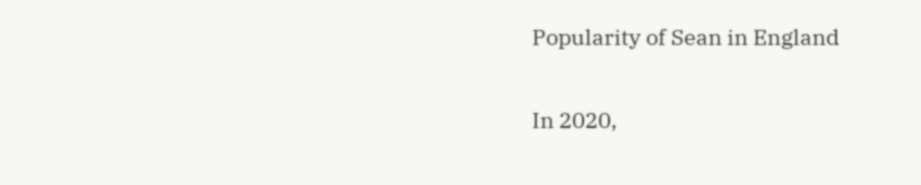Popularity of Sean in England

In 2020,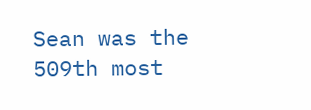Sean was the 509th most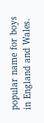popular name for boys in England and Wales.